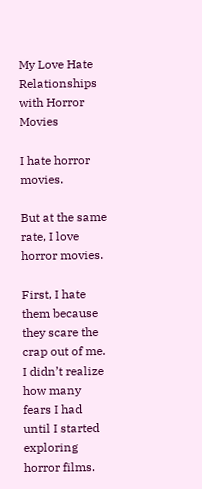My Love Hate Relationships with Horror Movies

I hate horror movies.

But at the same rate, I love horror movies.

First, I hate them because they scare the crap out of me. I didn’t realize how many fears I had until I started exploring horror films.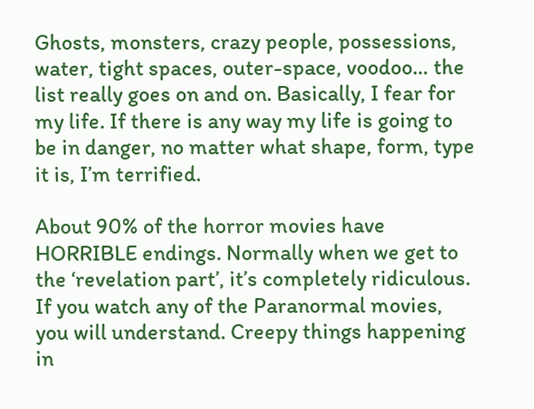Ghosts, monsters, crazy people, possessions, water, tight spaces, outer-space, voodoo… the list really goes on and on. Basically, I fear for my life. If there is any way my life is going to be in danger, no matter what shape, form, type it is, I’m terrified.

About 90% of the horror movies have HORRIBLE endings. Normally when we get to the ‘revelation part’, it’s completely ridiculous. If you watch any of the Paranormal movies, you will understand. Creepy things happening in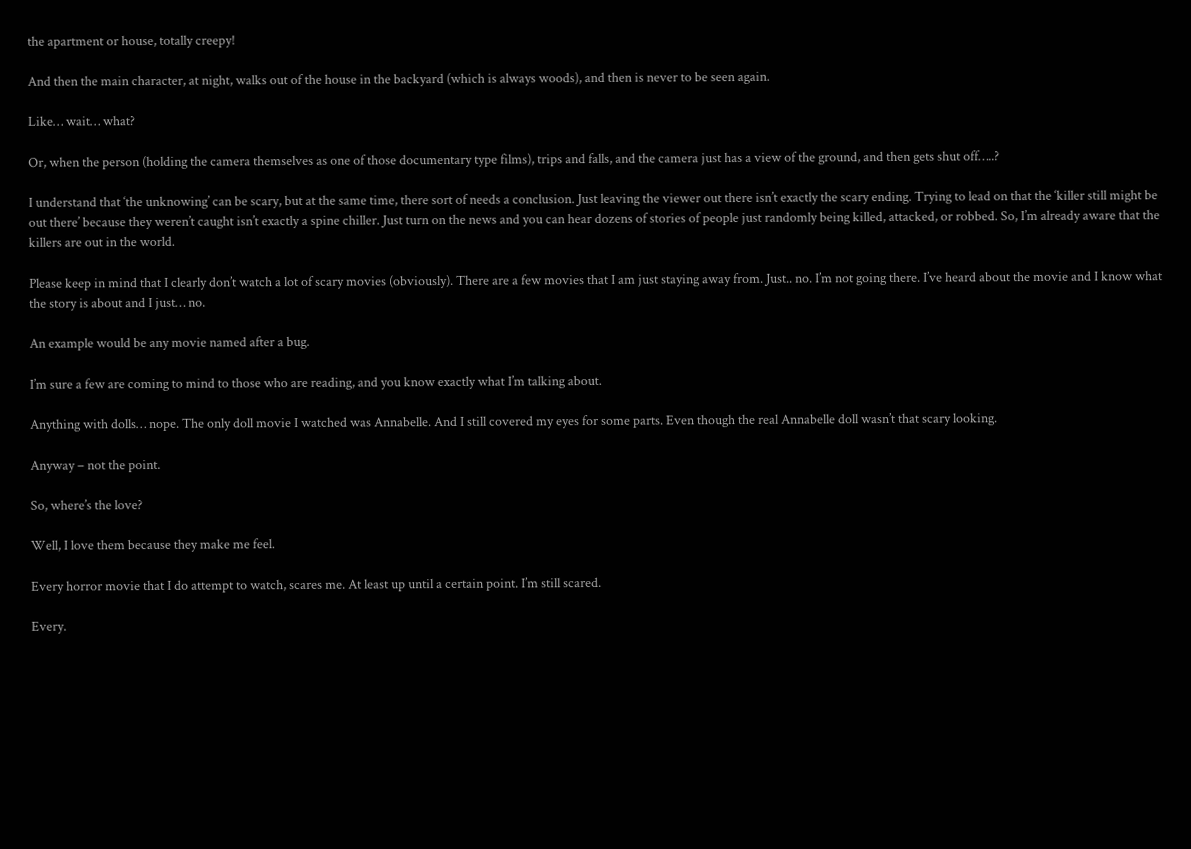the apartment or house, totally creepy!

And then the main character, at night, walks out of the house in the backyard (which is always woods), and then is never to be seen again.

Like… wait… what?

Or, when the person (holding the camera themselves as one of those documentary type films), trips and falls, and the camera just has a view of the ground, and then gets shut off…..?

I understand that ‘the unknowing’ can be scary, but at the same time, there sort of needs a conclusion. Just leaving the viewer out there isn’t exactly the scary ending. Trying to lead on that the ‘killer still might be out there’ because they weren’t caught isn’t exactly a spine chiller. Just turn on the news and you can hear dozens of stories of people just randomly being killed, attacked, or robbed. So, I’m already aware that the killers are out in the world.

Please keep in mind that I clearly don’t watch a lot of scary movies (obviously). There are a few movies that I am just staying away from. Just.. no. I’m not going there. I’ve heard about the movie and I know what the story is about and I just… no.

An example would be any movie named after a bug.

I’m sure a few are coming to mind to those who are reading, and you know exactly what I’m talking about.

Anything with dolls… nope. The only doll movie I watched was Annabelle. And I still covered my eyes for some parts. Even though the real Annabelle doll wasn’t that scary looking.

Anyway – not the point.

So, where’s the love?

Well, I love them because they make me feel.

Every horror movie that I do attempt to watch, scares me. At least up until a certain point. I’m still scared.

Every.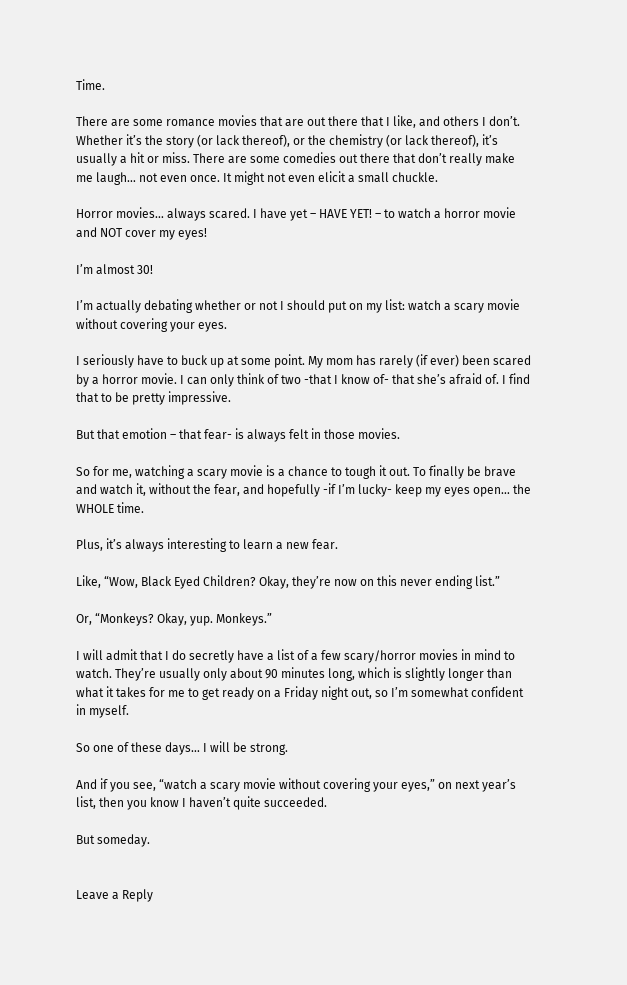Time.

There are some romance movies that are out there that I like, and others I don’t. Whether it’s the story (or lack thereof), or the chemistry (or lack thereof), it’s usually a hit or miss. There are some comedies out there that don’t really make me laugh… not even once. It might not even elicit a small chuckle.

Horror movies… always scared. I have yet – HAVE YET! – to watch a horror movie and NOT cover my eyes!

I’m almost 30!

I’m actually debating whether or not I should put on my list: watch a scary movie without covering your eyes.

I seriously have to buck up at some point. My mom has rarely (if ever) been scared by a horror movie. I can only think of two -that I know of- that she’s afraid of. I find that to be pretty impressive.

But that emotion – that fear- is always felt in those movies.

So for me, watching a scary movie is a chance to tough it out. To finally be brave and watch it, without the fear, and hopefully -if I’m lucky- keep my eyes open… the WHOLE time.

Plus, it’s always interesting to learn a new fear.

Like, “Wow, Black Eyed Children? Okay, they’re now on this never ending list.”

Or, “Monkeys? Okay, yup. Monkeys.”

I will admit that I do secretly have a list of a few scary/horror movies in mind to watch. They’re usually only about 90 minutes long, which is slightly longer than what it takes for me to get ready on a Friday night out, so I’m somewhat confident in myself.

So one of these days… I will be strong.

And if you see, “watch a scary movie without covering your eyes,” on next year’s list, then you know I haven’t quite succeeded.

But someday.


Leave a Reply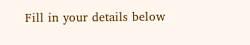Fill in your details below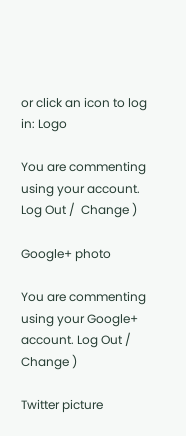or click an icon to log in: Logo

You are commenting using your account. Log Out /  Change )

Google+ photo

You are commenting using your Google+ account. Log Out /  Change )

Twitter picture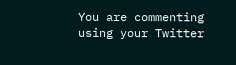You are commenting using your Twitter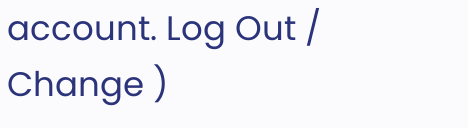account. Log Out /  Change )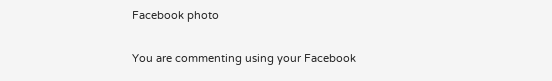Facebook photo

You are commenting using your Facebook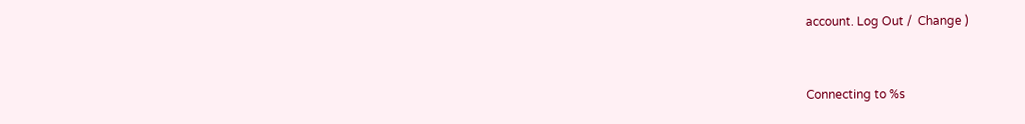account. Log Out /  Change )


Connecting to %s